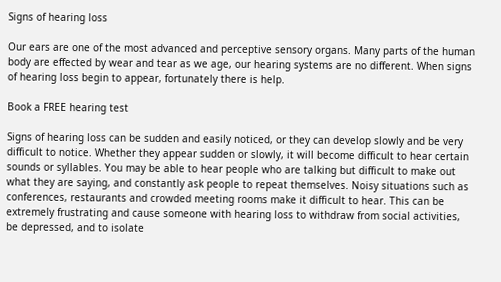Signs of hearing loss

Our ears are one of the most advanced and perceptive sensory organs. Many parts of the human body are effected by wear and tear as we age, our hearing systems are no different. When signs of hearing loss begin to appear, fortunately there is help.

Book a FREE hearing test

Signs of hearing loss can be sudden and easily noticed, or they can develop slowly and be very difficult to notice. Whether they appear sudden or slowly, it will become difficult to hear certain sounds or syllables. You may be able to hear people who are talking but difficult to make out what they are saying, and constantly ask people to repeat themselves. Noisy situations such as conferences, restaurants and crowded meeting rooms make it difficult to hear. This can be extremely frustrating and cause someone with hearing loss to withdraw from social activities, be depressed, and to isolate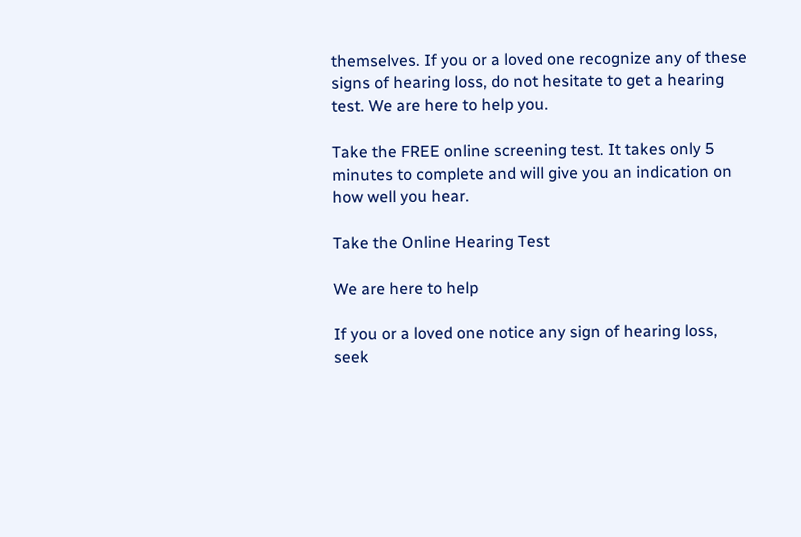themselves. If you or a loved one recognize any of these signs of hearing loss, do not hesitate to get a hearing test. We are here to help you.

Take the FREE online screening test. It takes only 5 minutes to complete and will give you an indication on how well you hear.

Take the Online Hearing Test

We are here to help

If you or a loved one notice any sign of hearing loss, seek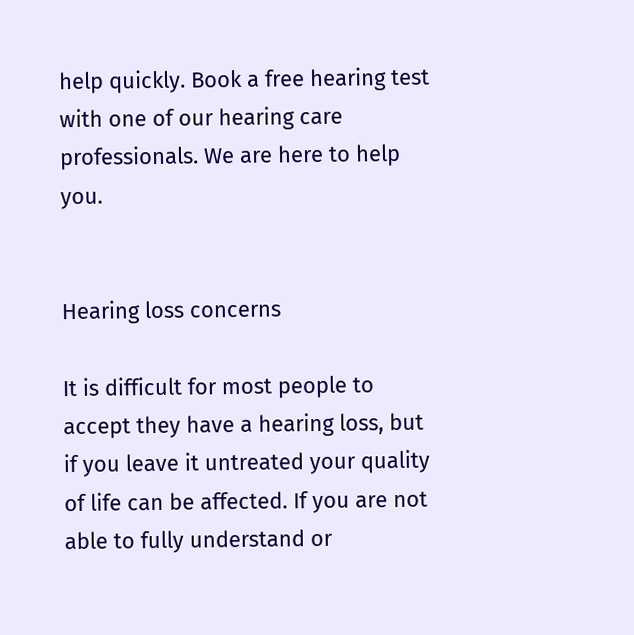help quickly. Book a free hearing test with one of our hearing care professionals. We are here to help you.


Hearing loss concerns

It is difficult for most people to accept they have a hearing loss, but if you leave it untreated your quality of life can be affected. If you are not able to fully understand or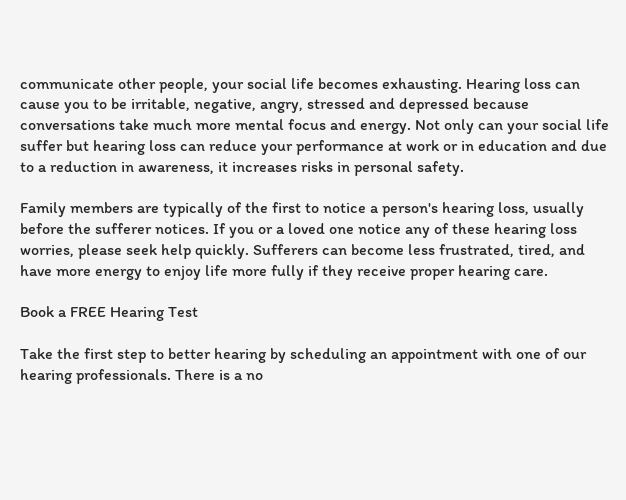communicate other people, your social life becomes exhausting. Hearing loss can cause you to be irritable, negative, angry, stressed and depressed because conversations take much more mental focus and energy. Not only can your social life suffer but hearing loss can reduce your performance at work or in education and due to a reduction in awareness, it increases risks in personal safety.

Family members are typically of the first to notice a person's hearing loss, usually before the sufferer notices. If you or a loved one notice any of these hearing loss worries, please seek help quickly. Sufferers can become less frustrated, tired, and have more energy to enjoy life more fully if they receive proper hearing care.

Book a FREE Hearing Test

Take the first step to better hearing by scheduling an appointment with one of our hearing professionals. There is a no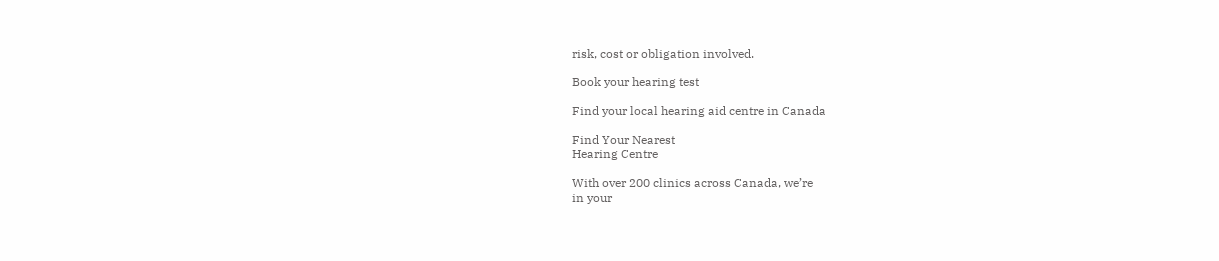risk, cost or obligation involved.

Book your hearing test

Find your local hearing aid centre in Canada

Find Your Nearest
Hearing Centre

With over 200 clinics across Canada, we’re
in your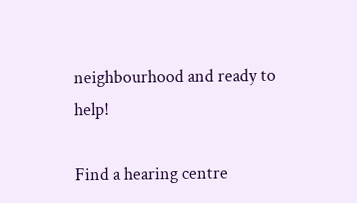neighbourhood and ready to help!

Find a hearing centre